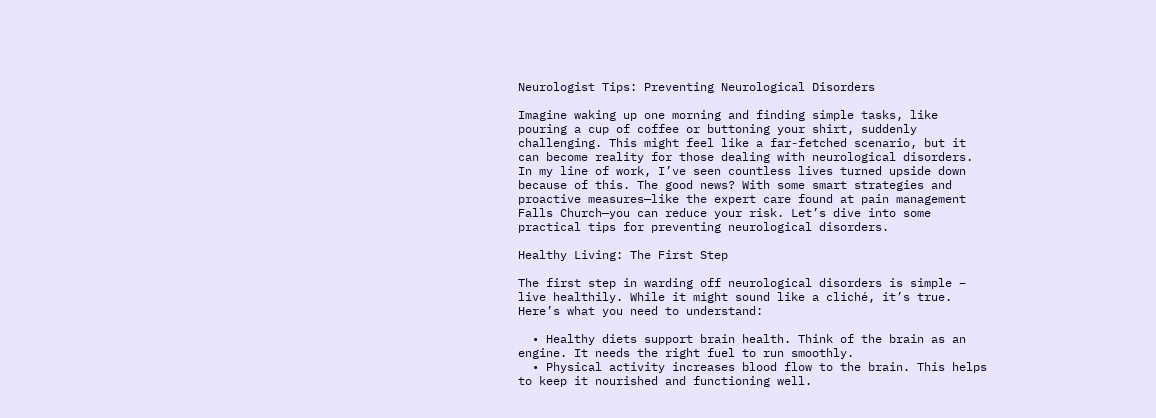Neurologist Tips: Preventing Neurological Disorders

Imagine waking up one morning and finding simple tasks, like pouring a cup of coffee or buttoning your shirt, suddenly challenging. This might feel like a far-fetched scenario, but it can become reality for those dealing with neurological disorders. In my line of work, I’ve seen countless lives turned upside down because of this. The good news? With some smart strategies and proactive measures—like the expert care found at pain management Falls Church—you can reduce your risk. Let’s dive into some practical tips for preventing neurological disorders.

Healthy Living: The First Step

The first step in warding off neurological disorders is simple – live healthily. While it might sound like a cliché, it’s true. Here’s what you need to understand:

  • Healthy diets support brain health. Think of the brain as an engine. It needs the right fuel to run smoothly.
  • Physical activity increases blood flow to the brain. This helps to keep it nourished and functioning well.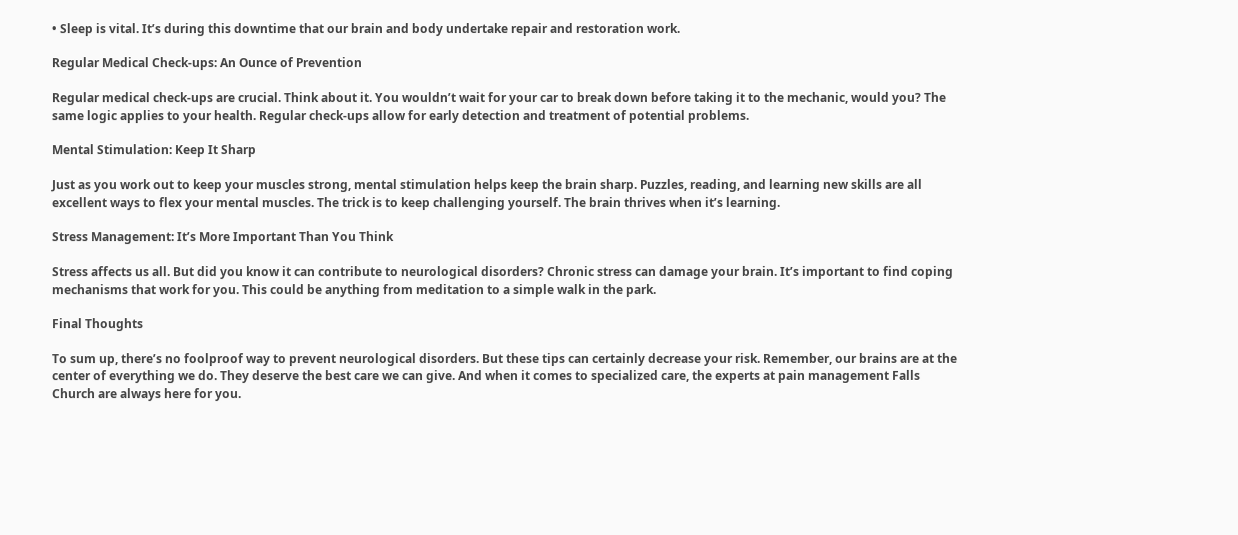• Sleep is vital. It’s during this downtime that our brain and body undertake repair and restoration work.

Regular Medical Check-ups: An Ounce of Prevention

Regular medical check-ups are crucial. Think about it. You wouldn’t wait for your car to break down before taking it to the mechanic, would you? The same logic applies to your health. Regular check-ups allow for early detection and treatment of potential problems.

Mental Stimulation: Keep It Sharp

Just as you work out to keep your muscles strong, mental stimulation helps keep the brain sharp. Puzzles, reading, and learning new skills are all excellent ways to flex your mental muscles. The trick is to keep challenging yourself. The brain thrives when it’s learning.

Stress Management: It’s More Important Than You Think

Stress affects us all. But did you know it can contribute to neurological disorders? Chronic stress can damage your brain. It’s important to find coping mechanisms that work for you. This could be anything from meditation to a simple walk in the park.

Final Thoughts

To sum up, there’s no foolproof way to prevent neurological disorders. But these tips can certainly decrease your risk. Remember, our brains are at the center of everything we do. They deserve the best care we can give. And when it comes to specialized care, the experts at pain management Falls Church are always here for you.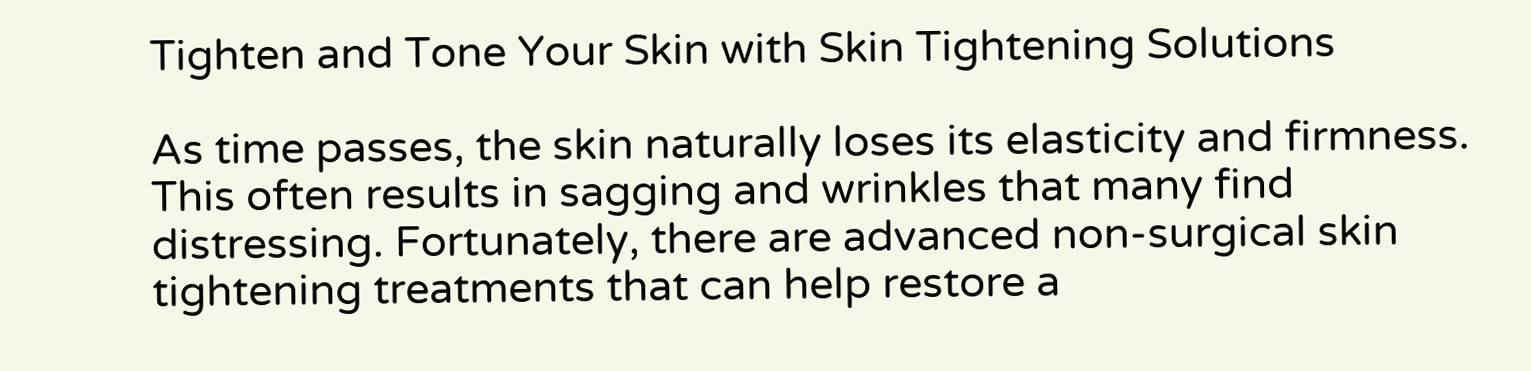Tighten and Tone Your Skin with Skin Tightening Solutions

As time passes, the skin naturally loses its elasticity and firmness. This often results in sagging and wrinkles that many find distressing. Fortunately, there are advanced non-surgical skin tightening treatments that can help restore a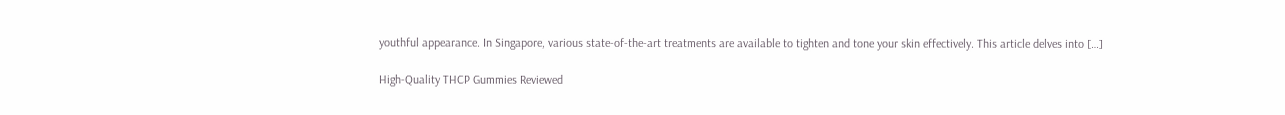youthful appearance. In Singapore, various state-of-the-art treatments are available to tighten and tone your skin effectively. This article delves into […]

High-Quality THCP Gummies Reviewed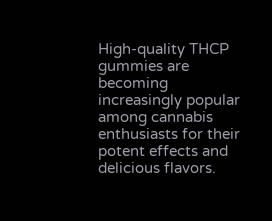High-quality THCP gummies are becoming increasingly popular among cannabis enthusiasts for their potent effects and delicious flavors.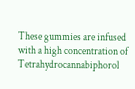These gummies are infused with a high concentration of Tetrahydrocannabiphorol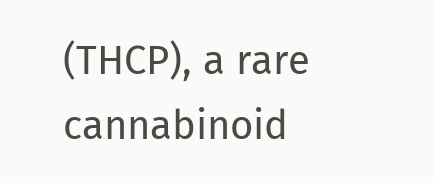(THCP), a rare cannabinoid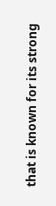that is known for its strong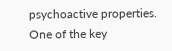psychoactive properties. One of the key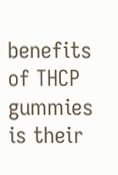benefits of THCP gummies is their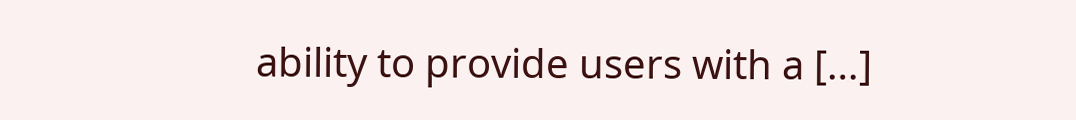ability to provide users with a […]